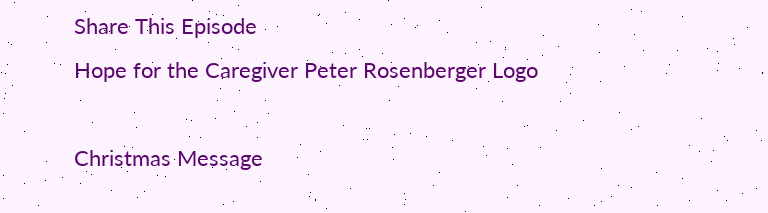Share This Episode
Hope for the Caregiver Peter Rosenberger Logo

Christmas Message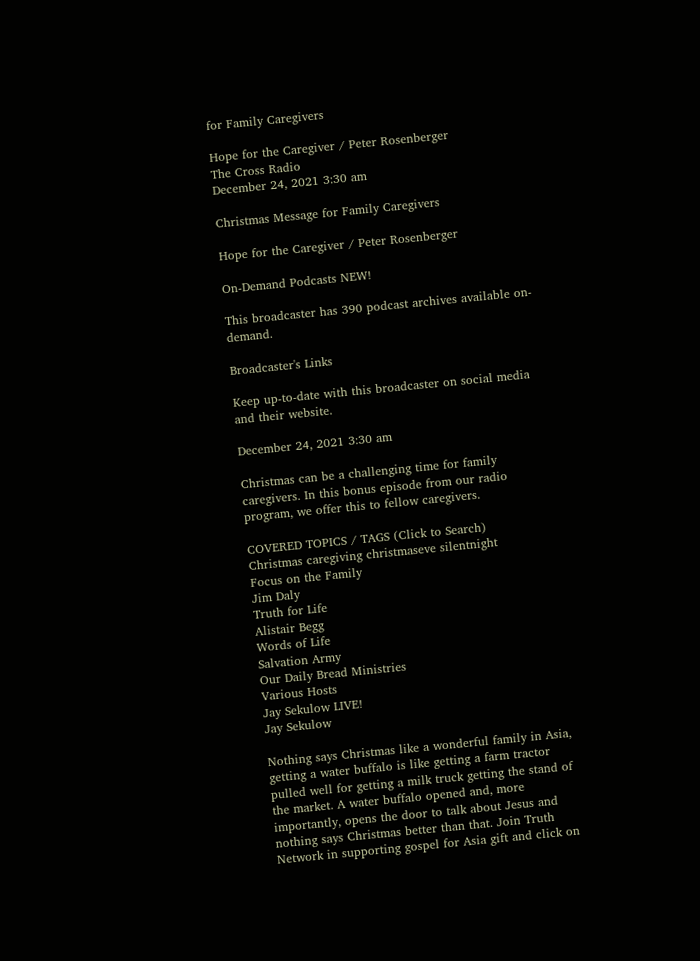for Family Caregivers

Hope for the Caregiver / Peter Rosenberger
The Cross Radio
December 24, 2021 3:30 am

Christmas Message for Family Caregivers

Hope for the Caregiver / Peter Rosenberger

On-Demand Podcasts NEW!

This broadcaster has 390 podcast archives available on-demand.

Broadcaster's Links

Keep up-to-date with this broadcaster on social media and their website.

December 24, 2021 3:30 am

Christmas can be a challenging time for family caregivers. In this bonus episode from our radio program, we offer this to fellow caregivers.

COVERED TOPICS / TAGS (Click to Search)
Christmas caregiving christmaseve silentnight
Focus on the Family
Jim Daly
Truth for Life
Alistair Begg
Words of Life
Salvation Army
Our Daily Bread Ministries
Various Hosts
Jay Sekulow LIVE!
Jay Sekulow

Nothing says Christmas like a wonderful family in Asia, getting a water buffalo is like getting a farm tractor pulled well for getting a milk truck getting the stand of the market. A water buffalo opened and, more importantly, opens the door to talk about Jesus and nothing says Christmas better than that. Join Truth Network in supporting gospel for Asia gift and click on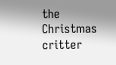the Christmas critter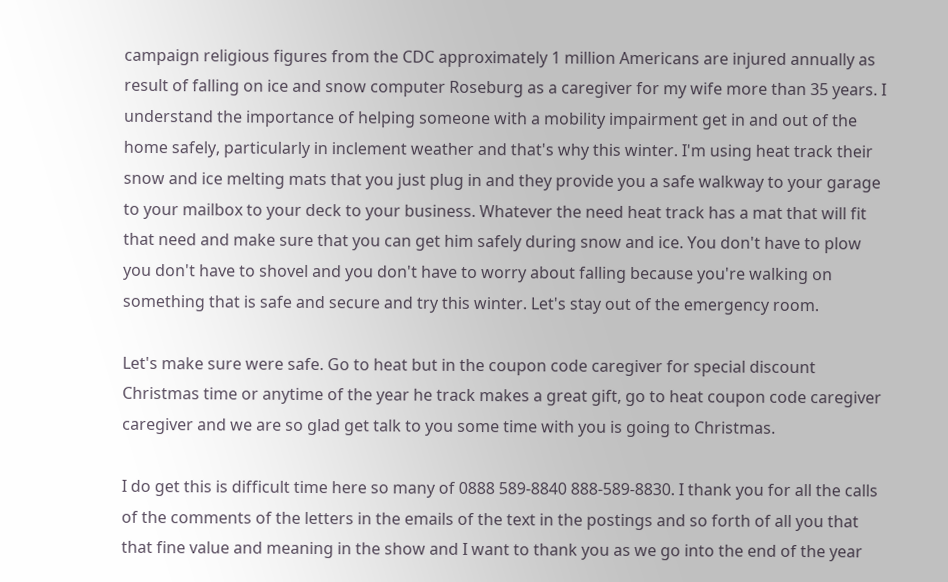campaign religious figures from the CDC approximately 1 million Americans are injured annually as result of falling on ice and snow computer Roseburg as a caregiver for my wife more than 35 years. I understand the importance of helping someone with a mobility impairment get in and out of the home safely, particularly in inclement weather and that's why this winter. I'm using heat track their snow and ice melting mats that you just plug in and they provide you a safe walkway to your garage to your mailbox to your deck to your business. Whatever the need heat track has a mat that will fit that need and make sure that you can get him safely during snow and ice. You don't have to plow you don't have to shovel and you don't have to worry about falling because you're walking on something that is safe and secure and try this winter. Let's stay out of the emergency room.

Let's make sure were safe. Go to heat but in the coupon code caregiver for special discount Christmas time or anytime of the year he track makes a great gift, go to heat coupon code caregiver caregiver and we are so glad get talk to you some time with you is going to Christmas.

I do get this is difficult time here so many of 0888 589-8840 888-589-8830. I thank you for all the calls of the comments of the letters in the emails of the text in the postings and so forth of all you that that fine value and meaning in the show and I want to thank you as we go into the end of the year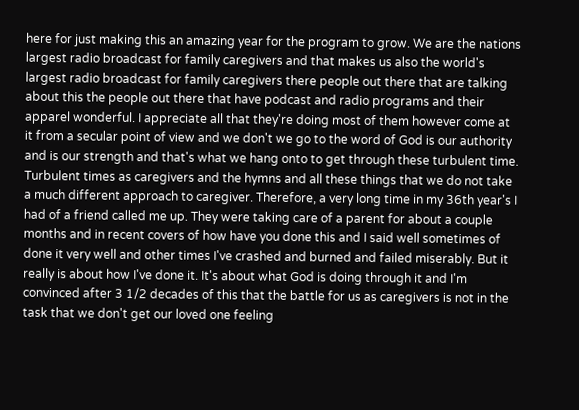here for just making this an amazing year for the program to grow. We are the nations largest radio broadcast for family caregivers and that makes us also the world's largest radio broadcast for family caregivers there people out there that are talking about this the people out there that have podcast and radio programs and their apparel wonderful. I appreciate all that they're doing most of them however come at it from a secular point of view and we don't we go to the word of God is our authority and is our strength and that's what we hang onto to get through these turbulent time. Turbulent times as caregivers and the hymns and all these things that we do not take a much different approach to caregiver. Therefore, a very long time in my 36th year's I had of a friend called me up. They were taking care of a parent for about a couple months and in recent covers of how have you done this and I said well sometimes of done it very well and other times I've crashed and burned and failed miserably. But it really is about how I've done it. It's about what God is doing through it and I'm convinced after 3 1/2 decades of this that the battle for us as caregivers is not in the task that we don't get our loved one feeling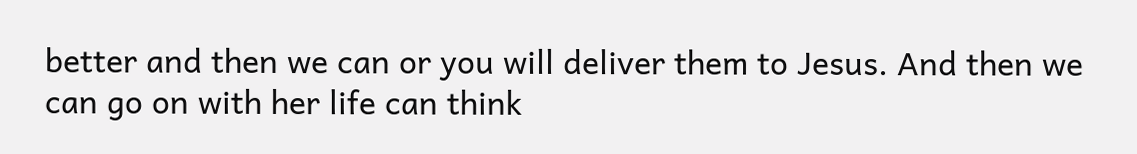better and then we can or you will deliver them to Jesus. And then we can go on with her life can think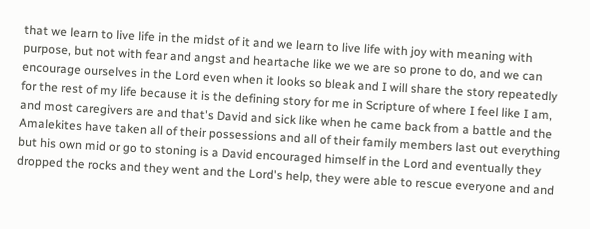that we learn to live life in the midst of it and we learn to live life with joy with meaning with purpose, but not with fear and angst and heartache like we we are so prone to do, and we can encourage ourselves in the Lord even when it looks so bleak and I will share the story repeatedly for the rest of my life because it is the defining story for me in Scripture of where I feel like I am, and most caregivers are and that's David and sick like when he came back from a battle and the Amalekites have taken all of their possessions and all of their family members last out everything but his own mid or go to stoning is a David encouraged himself in the Lord and eventually they dropped the rocks and they went and the Lord's help, they were able to rescue everyone and and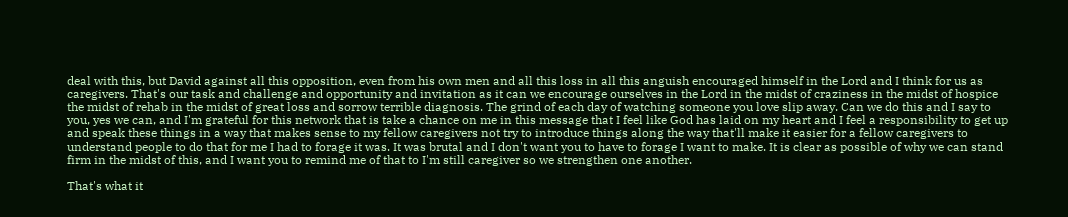deal with this, but David against all this opposition, even from his own men and all this loss in all this anguish encouraged himself in the Lord and I think for us as caregivers. That's our task and challenge and opportunity and invitation as it can we encourage ourselves in the Lord in the midst of craziness in the midst of hospice the midst of rehab in the midst of great loss and sorrow terrible diagnosis. The grind of each day of watching someone you love slip away. Can we do this and I say to you, yes we can, and I'm grateful for this network that is take a chance on me in this message that I feel like God has laid on my heart and I feel a responsibility to get up and speak these things in a way that makes sense to my fellow caregivers not try to introduce things along the way that'll make it easier for a fellow caregivers to understand people to do that for me I had to forage it was. It was brutal and I don't want you to have to forage I want to make. It is clear as possible of why we can stand firm in the midst of this, and I want you to remind me of that to I'm still caregiver so we strengthen one another.

That's what it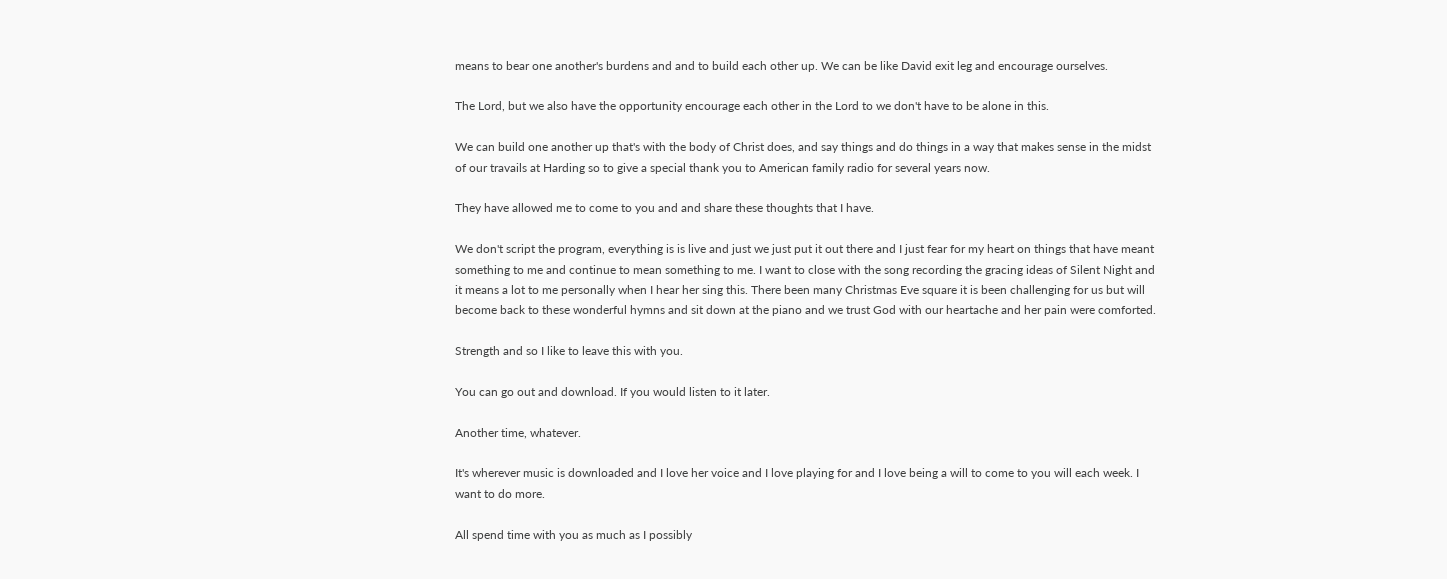means to bear one another's burdens and and to build each other up. We can be like David exit leg and encourage ourselves.

The Lord, but we also have the opportunity encourage each other in the Lord to we don't have to be alone in this.

We can build one another up that's with the body of Christ does, and say things and do things in a way that makes sense in the midst of our travails at Harding so to give a special thank you to American family radio for several years now.

They have allowed me to come to you and and share these thoughts that I have.

We don't script the program, everything is is live and just we just put it out there and I just fear for my heart on things that have meant something to me and continue to mean something to me. I want to close with the song recording the gracing ideas of Silent Night and it means a lot to me personally when I hear her sing this. There been many Christmas Eve square it is been challenging for us but will become back to these wonderful hymns and sit down at the piano and we trust God with our heartache and her pain were comforted.

Strength and so I like to leave this with you.

You can go out and download. If you would listen to it later.

Another time, whatever.

It's wherever music is downloaded and I love her voice and I love playing for and I love being a will to come to you will each week. I want to do more.

All spend time with you as much as I possibly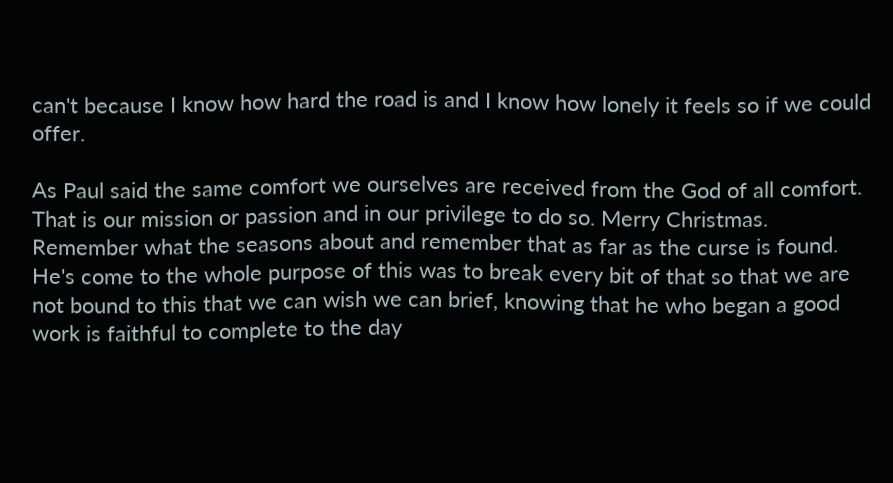can't because I know how hard the road is and I know how lonely it feels so if we could offer.

As Paul said the same comfort we ourselves are received from the God of all comfort. That is our mission or passion and in our privilege to do so. Merry Christmas. Remember what the seasons about and remember that as far as the curse is found. He's come to the whole purpose of this was to break every bit of that so that we are not bound to this that we can wish we can brief, knowing that he who began a good work is faithful to complete to the day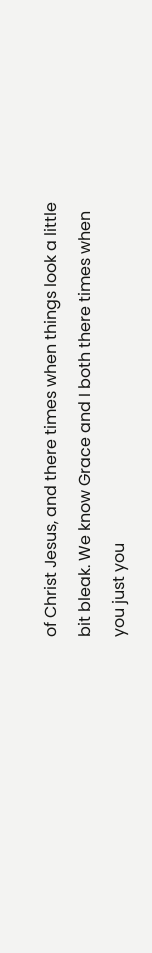of Christ Jesus, and there times when things look a little bit bleak. We know Grace and I both there times when you just you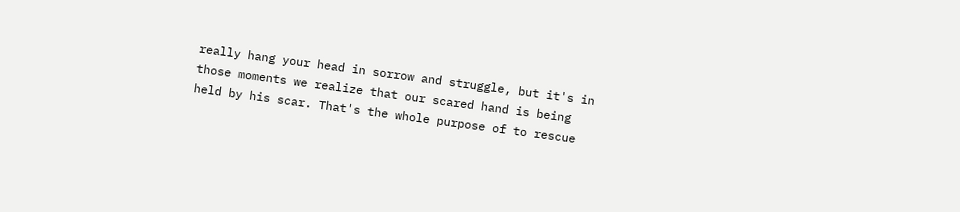really hang your head in sorrow and struggle, but it's in those moments we realize that our scared hand is being held by his scar. That's the whole purpose of to rescue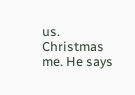us. Christmas me. He says